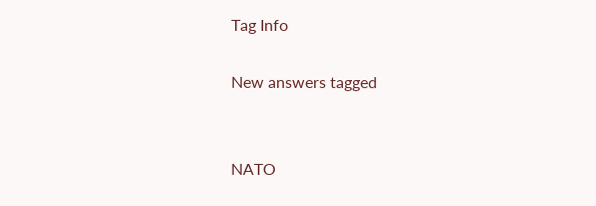Tag Info

New answers tagged


NATO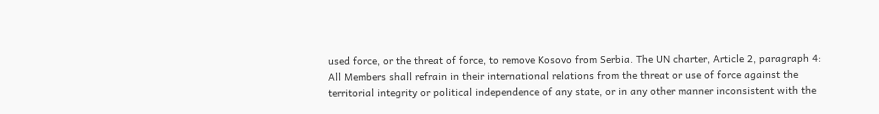used force, or the threat of force, to remove Kosovo from Serbia. The UN charter, Article 2, paragraph 4: All Members shall refrain in their international relations from the threat or use of force against the territorial integrity or political independence of any state, or in any other manner inconsistent with the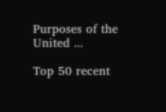Purposes of the United ...

Top 50 recent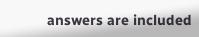answers are included